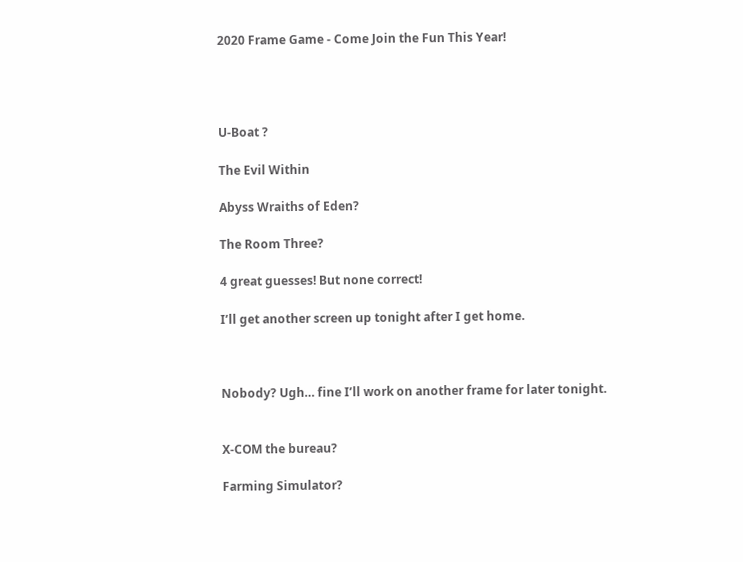2020 Frame Game - Come Join the Fun This Year!




U-Boat ?

The Evil Within

Abyss Wraiths of Eden?

The Room Three?

4 great guesses! But none correct!

I’ll get another screen up tonight after I get home.



Nobody? Ugh… fine I’ll work on another frame for later tonight.


X-COM the bureau?

Farming Simulator?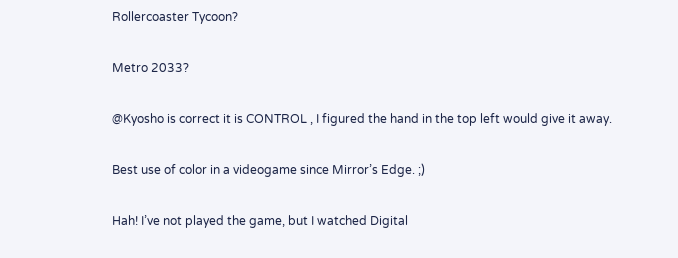Rollercoaster Tycoon?

Metro 2033?

@Kyosho is correct it is CONTROL , I figured the hand in the top left would give it away.

Best use of color in a videogame since Mirror’s Edge. ;)

Hah! I’ve not played the game, but I watched Digital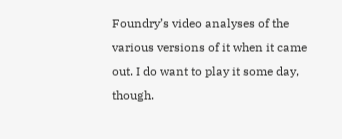Foundry’s video analyses of the various versions of it when it came out. I do want to play it some day, though.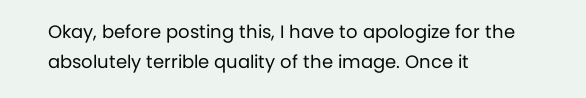Okay, before posting this, I have to apologize for the absolutely terrible quality of the image. Once it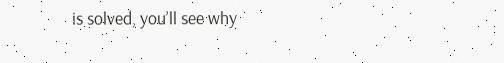is solved, you’ll see why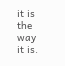it is the way it is.